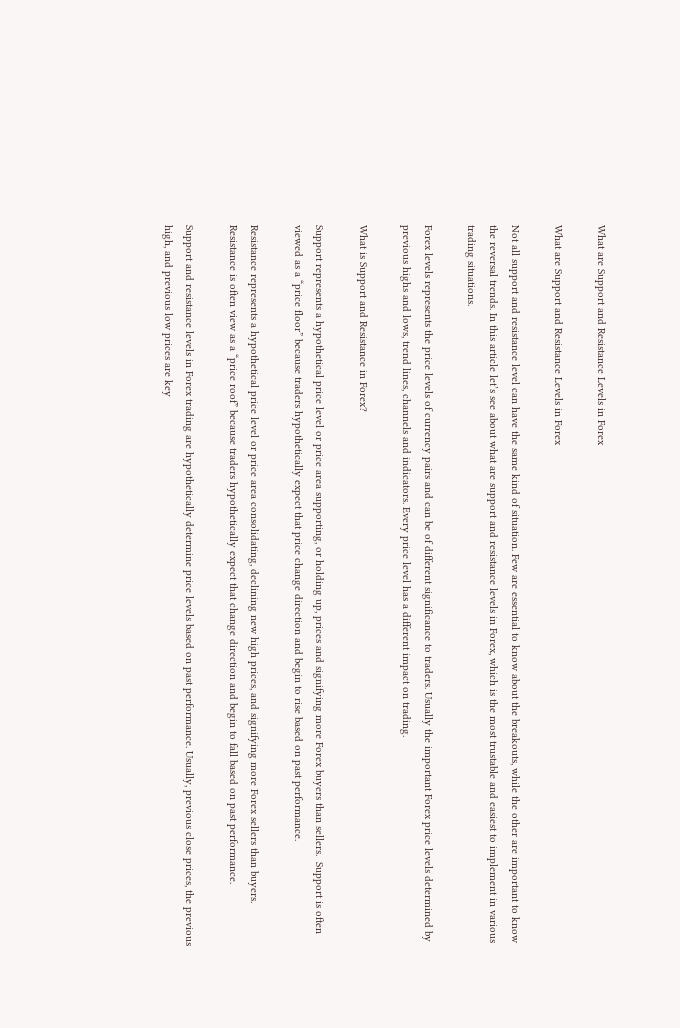What are Support and Resistance Levels in Forex

What are Support and Resistance Levels in Forex

Not all support and resistance level can have the same kind of situation. Few are essential to know about the breakouts, while the other are important to know the reversal trends. In this article let’s see about what are support and resistance levels in Forex, which is the most trustable and easiest to implement in various trading situations.

Forex levels represents the price levels of currency pairs and can be of different significance to traders. Usually the important Forex price levels determined by previous highs and lows, trend lines, channels and indicators. Every price level has a different impact on trading.

What is Support and Resistance in Forex?

Support represents a hypothetical price level or price area supporting, or holding up, prices and signifying more Forex buyers than sellers.  Support is often viewed as a “price floor” because traders hypothetically expect that price change direction and begin to rise based on past performance.

Resistance represents a hypothetical price level or price area consolidating, declining new high prices, and signifying more Forex sellers than buyers. Resistance is often view as a “price roof” because traders hypothetically expect that change direction and begin to fall based on past performance.

Support and resistance levels in Forex trading are hypothetically determine price levels based on past performance. Usually, previous close prices, the previous high, and previous low prices are key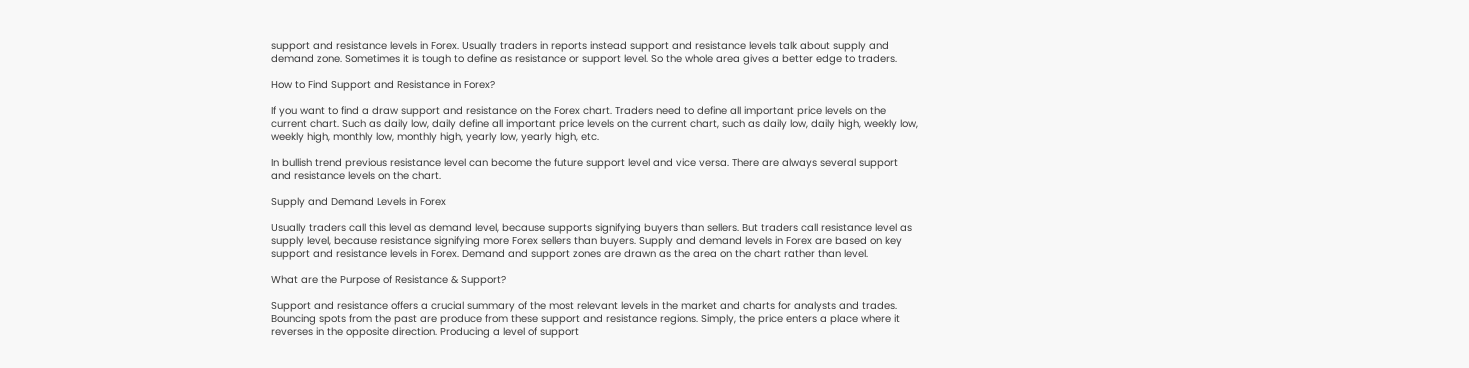support and resistance levels in Forex. Usually traders in reports instead support and resistance levels talk about supply and demand zone. Sometimes it is tough to define as resistance or support level. So the whole area gives a better edge to traders.

How to Find Support and Resistance in Forex?

If you want to find a draw support and resistance on the Forex chart. Traders need to define all important price levels on the current chart. Such as daily low, daily define all important price levels on the current chart, such as daily low, daily high, weekly low, weekly high, monthly low, monthly high, yearly low, yearly high, etc.

In bullish trend previous resistance level can become the future support level and vice versa. There are always several support and resistance levels on the chart.

Supply and Demand Levels in Forex

Usually traders call this level as demand level, because supports signifying buyers than sellers. But traders call resistance level as supply level, because resistance signifying more Forex sellers than buyers. Supply and demand levels in Forex are based on key support and resistance levels in Forex. Demand and support zones are drawn as the area on the chart rather than level.

What are the Purpose of Resistance & Support?

Support and resistance offers a crucial summary of the most relevant levels in the market and charts for analysts and trades. Bouncing spots from the past are produce from these support and resistance regions. Simply, the price enters a place where it reverses in the opposite direction. Producing a level of support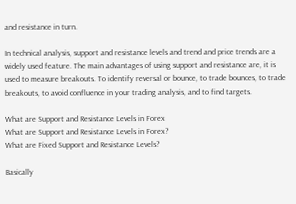and resistance in turn.

In technical analysis, support and resistance levels and trend and price trends are a widely used feature. The main advantages of using support and resistance are, it is used to measure breakouts. To identify reversal or bounce, to trade bounces, to trade breakouts, to avoid confluence in your trading analysis, and to find targets.

What are Support and Resistance Levels in Forex
What are Support and Resistance Levels in Forex?
What are Fixed Support and Resistance Levels?

Basically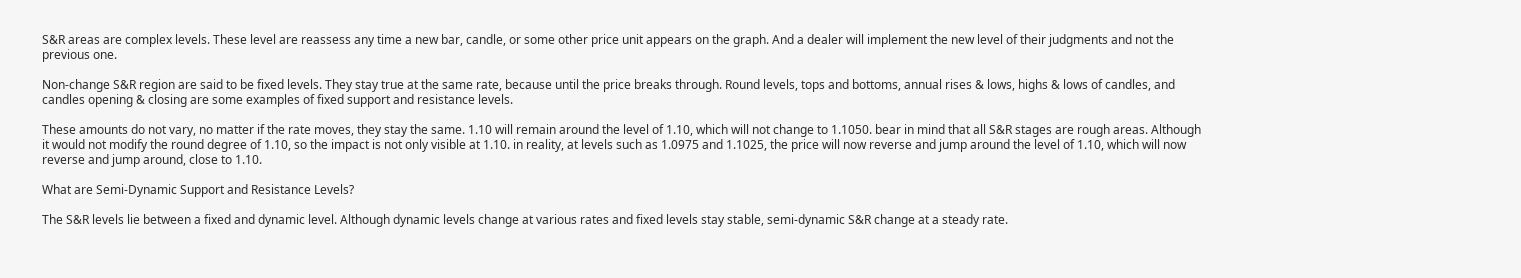S&R areas are complex levels. These level are reassess any time a new bar, candle, or some other price unit appears on the graph. And a dealer will implement the new level of their judgments and not the previous one.

Non-change S&R region are said to be fixed levels. They stay true at the same rate, because until the price breaks through. Round levels, tops and bottoms, annual rises & lows, highs & lows of candles, and candles opening & closing are some examples of fixed support and resistance levels.

These amounts do not vary, no matter if the rate moves, they stay the same. 1.10 will remain around the level of 1.10, which will not change to 1.1050. bear in mind that all S&R stages are rough areas. Although it would not modify the round degree of 1.10, so the impact is not only visible at 1.10. in reality, at levels such as 1.0975 and 1.1025, the price will now reverse and jump around the level of 1.10, which will now reverse and jump around, close to 1.10.

What are Semi-Dynamic Support and Resistance Levels?

The S&R levels lie between a fixed and dynamic level. Although dynamic levels change at various rates and fixed levels stay stable, semi-dynamic S&R change at a steady rate.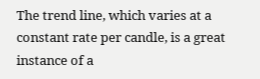The trend line, which varies at a constant rate per candle, is a great instance of a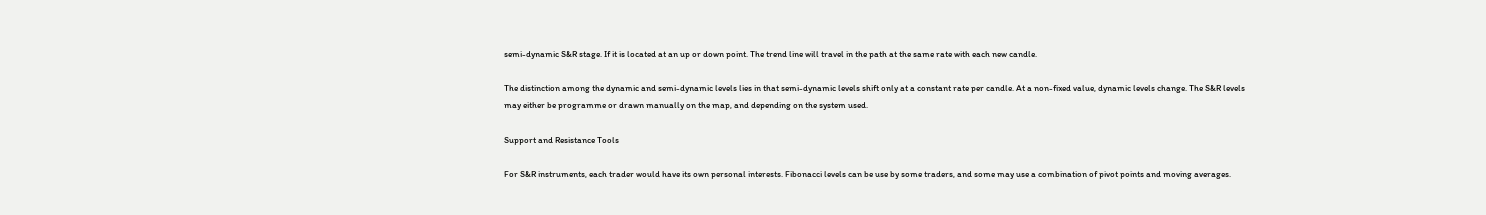semi-dynamic S&R stage. If it is located at an up or down point. The trend line will travel in the path at the same rate with each new candle.

The distinction among the dynamic and semi-dynamic levels lies in that semi-dynamic levels shift only at a constant rate per candle. At a non-fixed value, dynamic levels change. The S&R levels may either be programme or drawn manually on the map, and depending on the system used.

Support and Resistance Tools

For S&R instruments, each trader would have its own personal interests. Fibonacci levels can be use by some traders, and some may use a combination of pivot points and moving averages.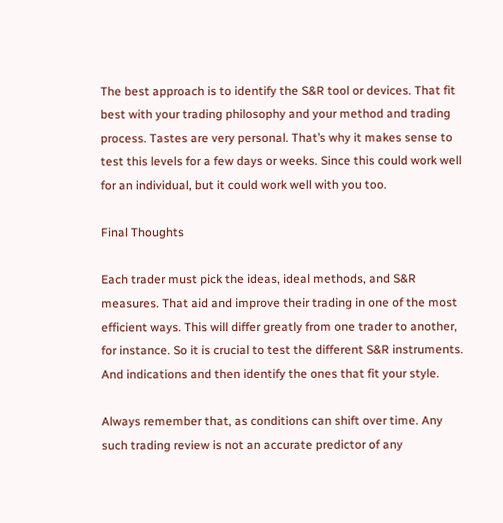The best approach is to identify the S&R tool or devices. That fit best with your trading philosophy and your method and trading process. Tastes are very personal. That’s why it makes sense to test this levels for a few days or weeks. Since this could work well for an individual, but it could work well with you too.

Final Thoughts

Each trader must pick the ideas, ideal methods, and S&R measures. That aid and improve their trading in one of the most efficient ways. This will differ greatly from one trader to another, for instance. So it is crucial to test the different S&R instruments. And indications and then identify the ones that fit your style.

Always remember that, as conditions can shift over time. Any such trading review is not an accurate predictor of any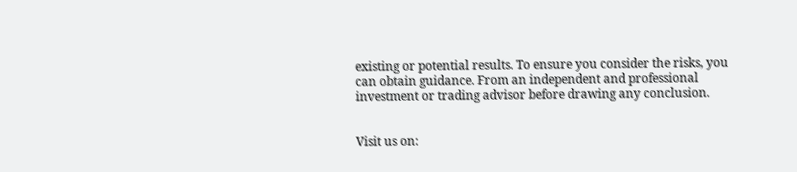existing or potential results. To ensure you consider the risks, you can obtain guidance. From an independent and professional investment or trading advisor before drawing any conclusion.


Visit us on: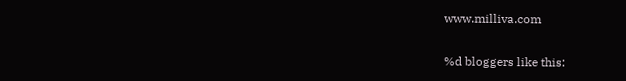www.milliva.com

%d bloggers like this: